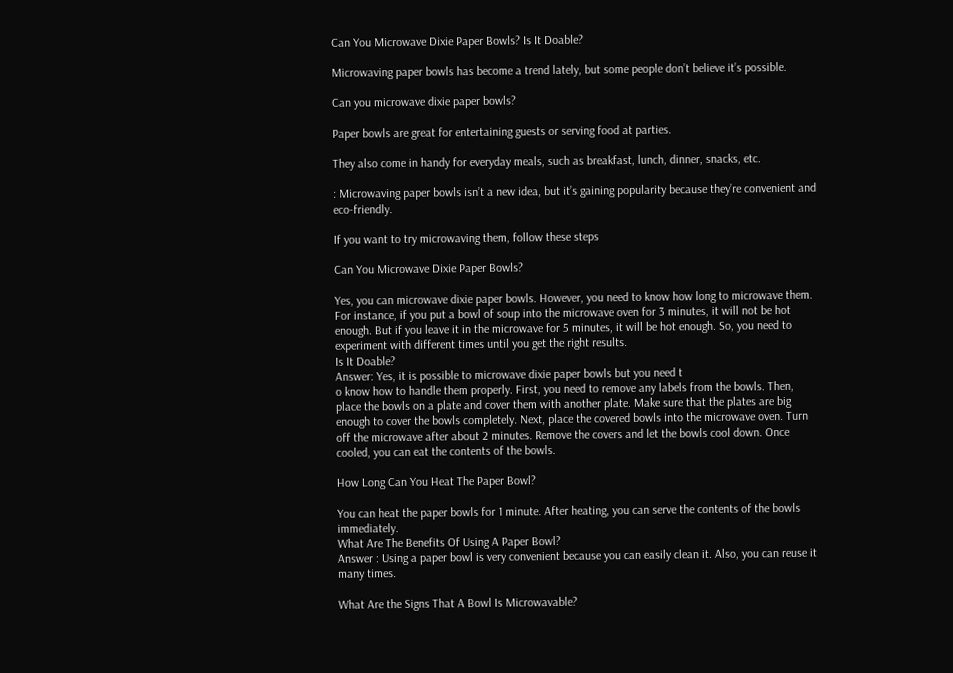Can You Microwave Dixie Paper Bowls? Is It Doable?

Microwaving paper bowls has become a trend lately, but some people don’t believe it’s possible.

Can you microwave dixie paper bowls?

Paper bowls are great for entertaining guests or serving food at parties.

They also come in handy for everyday meals, such as breakfast, lunch, dinner, snacks, etc.

: Microwaving paper bowls isn’t a new idea, but it’s gaining popularity because they’re convenient and eco-friendly.

If you want to try microwaving them, follow these steps

Can You Microwave Dixie Paper Bowls?

Yes, you can microwave dixie paper bowls. However, you need to know how long to microwave them. For instance, if you put a bowl of soup into the microwave oven for 3 minutes, it will not be hot enough. But if you leave it in the microwave for 5 minutes, it will be hot enough. So, you need to experiment with different times until you get the right results.
Is It Doable?
Answer: Yes, it is possible to microwave dixie paper bowls but you need t
o know how to handle them properly. First, you need to remove any labels from the bowls. Then, place the bowls on a plate and cover them with another plate. Make sure that the plates are big enough to cover the bowls completely. Next, place the covered bowls into the microwave oven. Turn off the microwave after about 2 minutes. Remove the covers and let the bowls cool down. Once cooled, you can eat the contents of the bowls.

How Long Can You Heat The Paper Bowl?

You can heat the paper bowls for 1 minute. After heating, you can serve the contents of the bowls immediately.
What Are The Benefits Of Using A Paper Bowl?
Answer : Using a paper bowl is very convenient because you can easily clean it. Also, you can reuse it many times.

What Are the Signs That A Bowl Is Microwavable?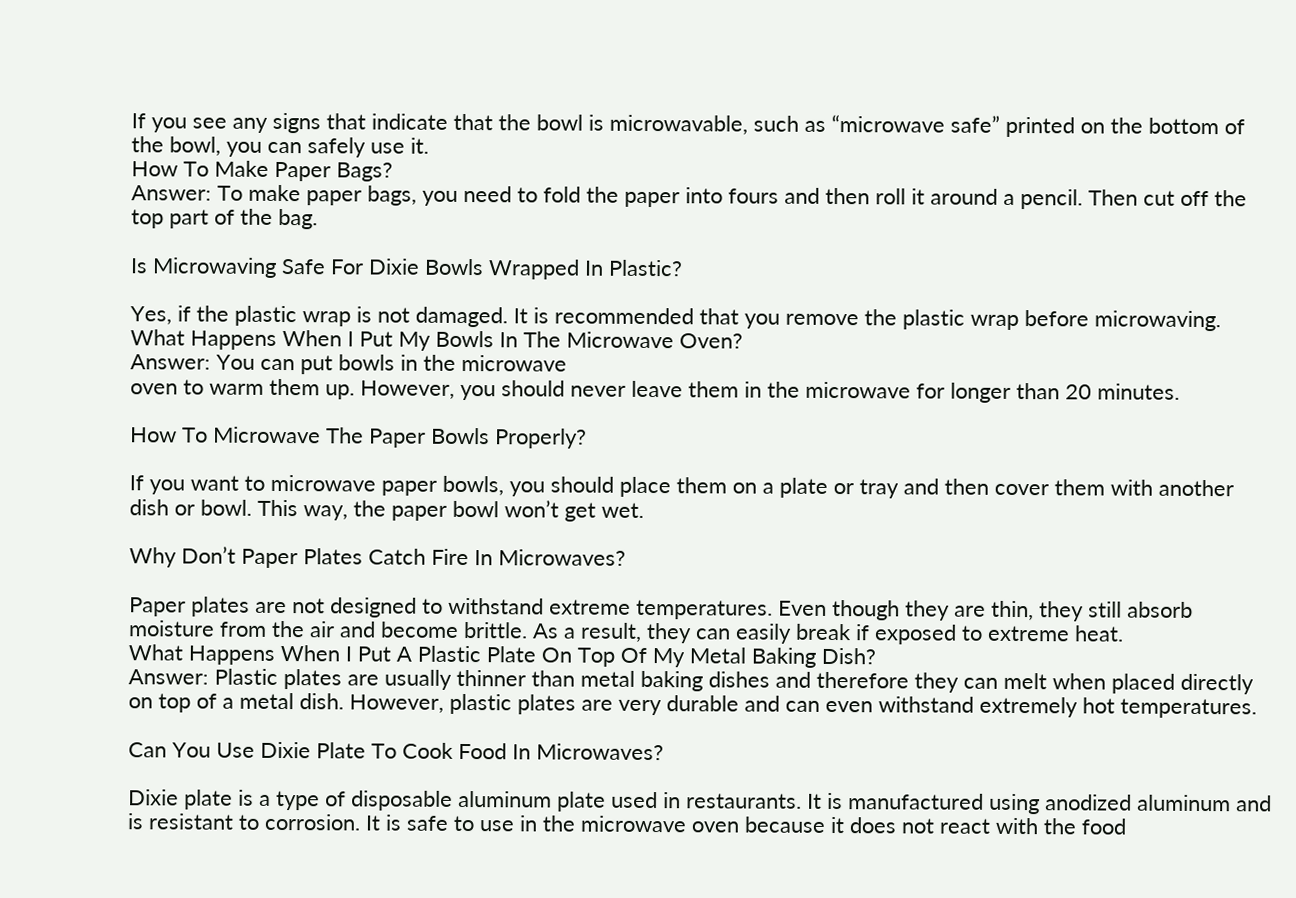If you see any signs that indicate that the bowl is microwavable, such as “microwave safe” printed on the bottom of the bowl, you can safely use it.
How To Make Paper Bags?
Answer: To make paper bags, you need to fold the paper into fours and then roll it around a pencil. Then cut off the top part of the bag.

Is Microwaving Safe For Dixie Bowls Wrapped In Plastic?

Yes, if the plastic wrap is not damaged. It is recommended that you remove the plastic wrap before microwaving.
What Happens When I Put My Bowls In The Microwave Oven?
Answer: You can put bowls in the microwave
oven to warm them up. However, you should never leave them in the microwave for longer than 20 minutes.

How To Microwave The Paper Bowls Properly?

If you want to microwave paper bowls, you should place them on a plate or tray and then cover them with another dish or bowl. This way, the paper bowl won’t get wet.

Why Don’t Paper Plates Catch Fire In Microwaves?

Paper plates are not designed to withstand extreme temperatures. Even though they are thin, they still absorb moisture from the air and become brittle. As a result, they can easily break if exposed to extreme heat.
What Happens When I Put A Plastic Plate On Top Of My Metal Baking Dish?
Answer: Plastic plates are usually thinner than metal baking dishes and therefore they can melt when placed directly on top of a metal dish. However, plastic plates are very durable and can even withstand extremely hot temperatures.

Can You Use Dixie Plate To Cook Food In Microwaves?

Dixie plate is a type of disposable aluminum plate used in restaurants. It is manufactured using anodized aluminum and is resistant to corrosion. It is safe to use in the microwave oven because it does not react with the food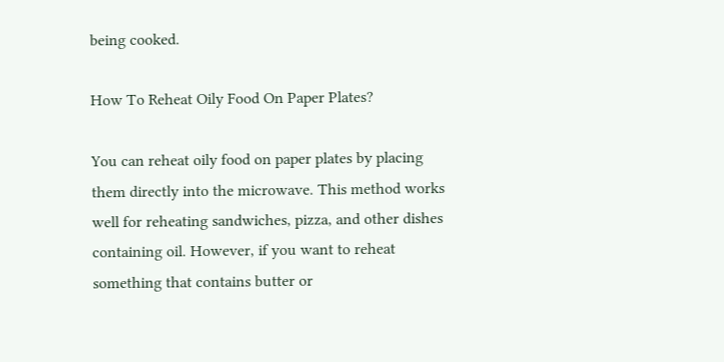being cooked.

How To Reheat Oily Food On Paper Plates?

You can reheat oily food on paper plates by placing them directly into the microwave. This method works well for reheating sandwiches, pizza, and other dishes containing oil. However, if you want to reheat something that contains butter or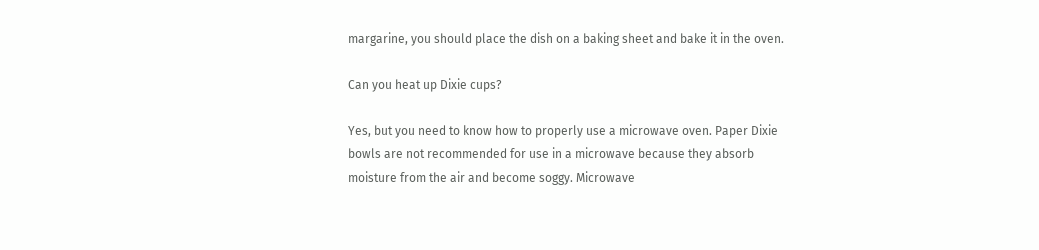margarine, you should place the dish on a baking sheet and bake it in the oven.

Can you heat up Dixie cups?

Yes, but you need to know how to properly use a microwave oven. Paper Dixie bowls are not recommended for use in a microwave because they absorb moisture from the air and become soggy. Microwave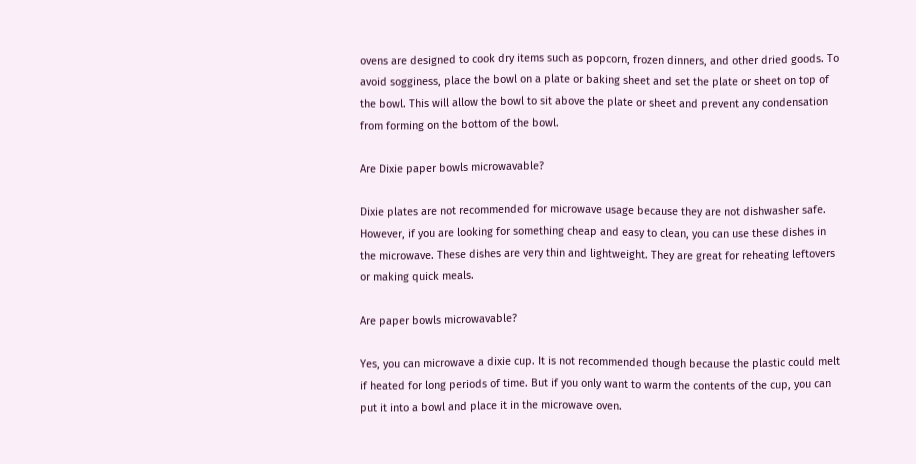ovens are designed to cook dry items such as popcorn, frozen dinners, and other dried goods. To avoid sogginess, place the bowl on a plate or baking sheet and set the plate or sheet on top of the bowl. This will allow the bowl to sit above the plate or sheet and prevent any condensation from forming on the bottom of the bowl.

Are Dixie paper bowls microwavable?

Dixie plates are not recommended for microwave usage because they are not dishwasher safe. However, if you are looking for something cheap and easy to clean, you can use these dishes in the microwave. These dishes are very thin and lightweight. They are great for reheating leftovers or making quick meals.

Are paper bowls microwavable?

Yes, you can microwave a dixie cup. It is not recommended though because the plastic could melt if heated for long periods of time. But if you only want to warm the contents of the cup, you can put it into a bowl and place it in the microwave oven.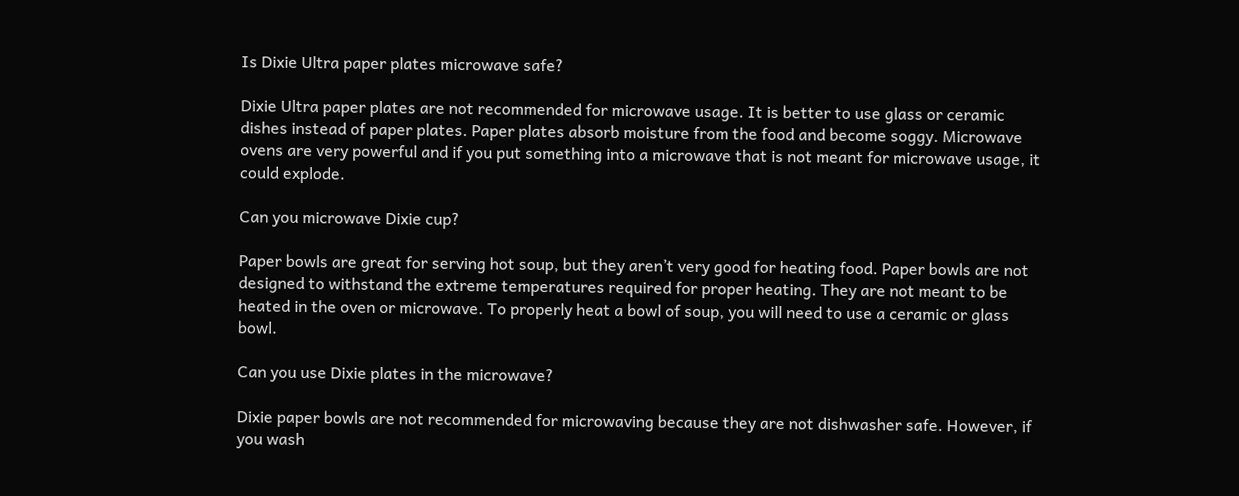Is Dixie Ultra paper plates microwave safe?

Dixie Ultra paper plates are not recommended for microwave usage. It is better to use glass or ceramic dishes instead of paper plates. Paper plates absorb moisture from the food and become soggy. Microwave ovens are very powerful and if you put something into a microwave that is not meant for microwave usage, it could explode.

Can you microwave Dixie cup?

Paper bowls are great for serving hot soup, but they aren’t very good for heating food. Paper bowls are not designed to withstand the extreme temperatures required for proper heating. They are not meant to be heated in the oven or microwave. To properly heat a bowl of soup, you will need to use a ceramic or glass bowl.

Can you use Dixie plates in the microwave?

Dixie paper bowls are not recommended for microwaving because they are not dishwasher safe. However, if you wash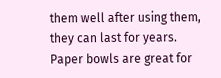them well after using them, they can last for years. Paper bowls are great for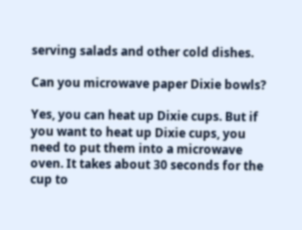serving salads and other cold dishes.

Can you microwave paper Dixie bowls?

Yes, you can heat up Dixie cups. But if you want to heat up Dixie cups, you need to put them into a microwave oven. It takes about 30 seconds for the cup to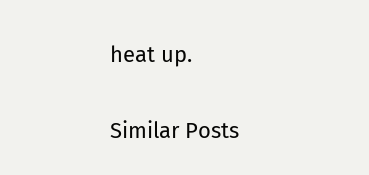heat up.

Similar Posts